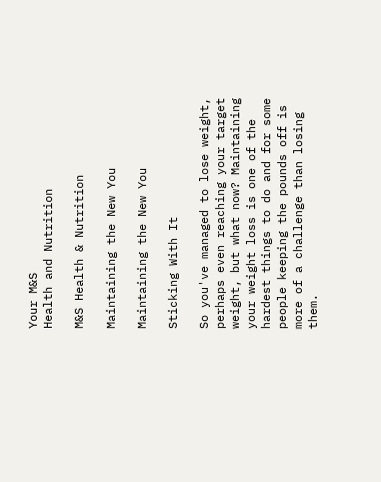Your M&S
Health and Nutrition

M&S Health & Nutrition

Maintaining the New You

Maintaining the New You

Sticking With It

So you've managed to lose weight, perhaps even reaching your target weight, but what now? Maintaining your weight loss is one of the hardest things to do and for some people keeping the pounds off is more of a challenge than losing them.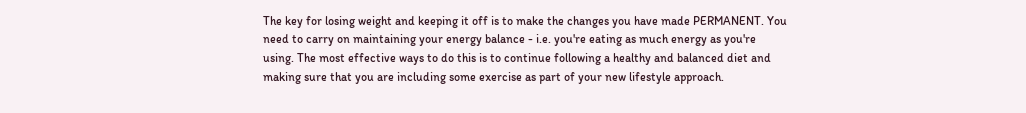The key for losing weight and keeping it off is to make the changes you have made PERMANENT. You need to carry on maintaining your energy balance - i.e. you're eating as much energy as you're using. The most effective ways to do this is to continue following a healthy and balanced diet and making sure that you are including some exercise as part of your new lifestyle approach.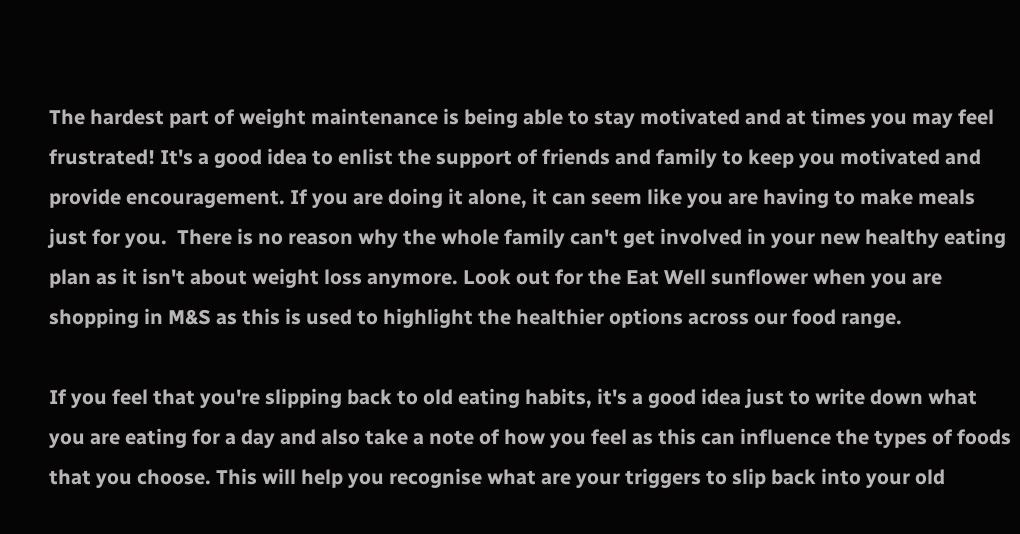The hardest part of weight maintenance is being able to stay motivated and at times you may feel frustrated! It's a good idea to enlist the support of friends and family to keep you motivated and provide encouragement. If you are doing it alone, it can seem like you are having to make meals just for you.  There is no reason why the whole family can't get involved in your new healthy eating plan as it isn't about weight loss anymore. Look out for the Eat Well sunflower when you are shopping in M&S as this is used to highlight the healthier options across our food range.

If you feel that you're slipping back to old eating habits, it's a good idea just to write down what you are eating for a day and also take a note of how you feel as this can influence the types of foods that you choose. This will help you recognise what are your triggers to slip back into your old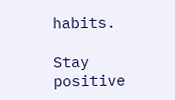habits.

Stay positive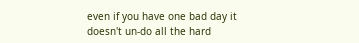even if you have one bad day it doesn't un-do all the hard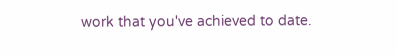work that you've achieved to date.